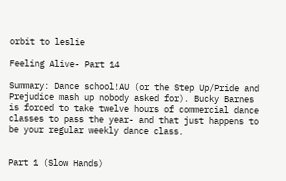orbit to leslie

Feeling Alive- Part 14

Summary: Dance school!AU (or the Step Up/Pride and Prejudice mash up nobody asked for). Bucky Barnes is forced to take twelve hours of commercial dance classes to pass the year- and that just happens to be your regular weekly dance class.


Part 1 (Slow Hands)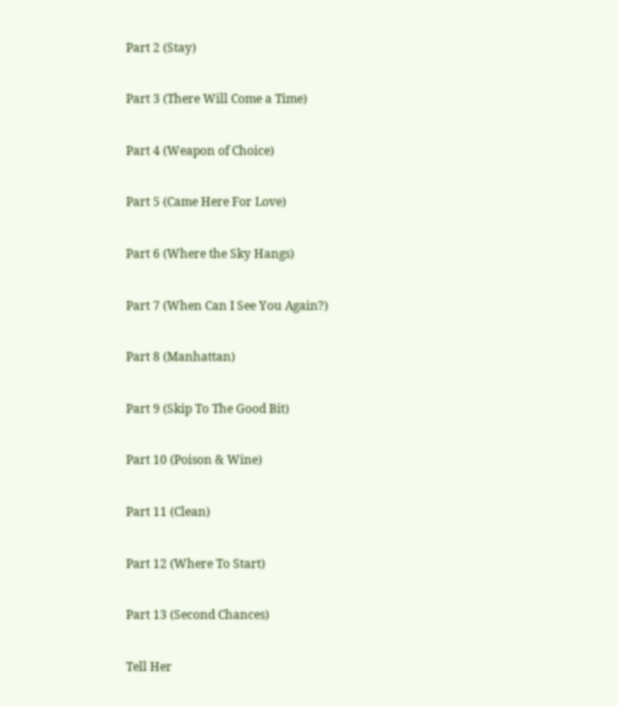Part 2 (Stay)

Part 3 (There Will Come a Time)

Part 4 (Weapon of Choice)

Part 5 (Came Here For Love)

Part 6 (Where the Sky Hangs)

Part 7 (When Can I See You Again?)

Part 8 (Manhattan)

Part 9 (Skip To The Good Bit)

Part 10 (Poison & Wine)

Part 11 (Clean)

Part 12 (Where To Start)

Part 13 (Second Chances)

Tell Her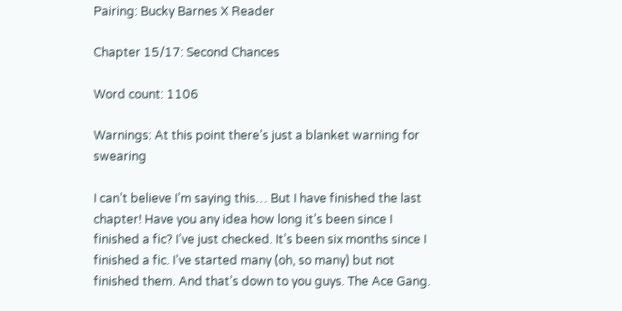Pairing: Bucky Barnes X Reader

Chapter 15/17: Second Chances

Word count: 1106

Warnings: At this point there’s just a blanket warning for swearing

I can’t believe I’m saying this… But I have finished the last chapter! Have you any idea how long it’s been since I finished a fic? I’ve just checked. It’s been six months since I finished a fic. I’ve started many (oh, so many) but not finished them. And that’s down to you guys. The Ace Gang.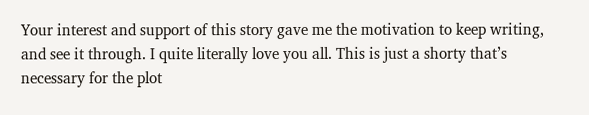Your interest and support of this story gave me the motivation to keep writing, and see it through. I quite literally love you all. This is just a shorty that’s necessary for the plot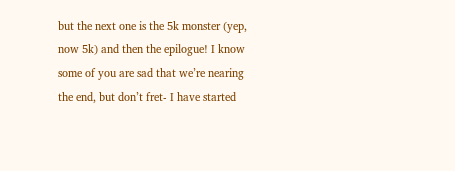but the next one is the 5k monster (yep, now 5k) and then the epilogue! I know some of you are sad that we’re nearing the end, but don’t fret- I have started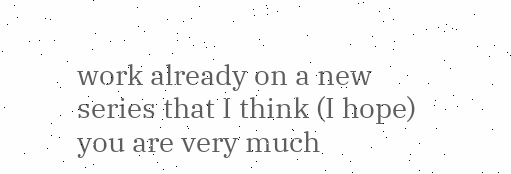work already on a new series that I think (I hope) you are very much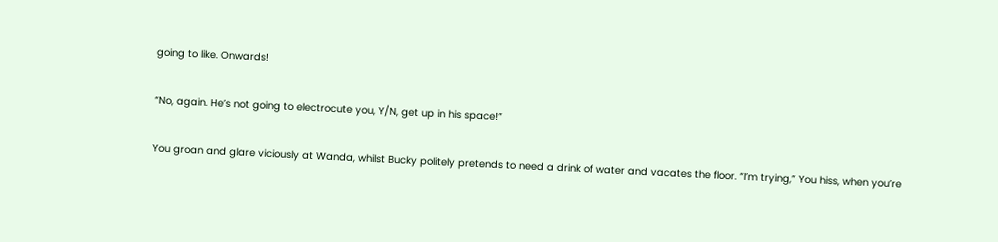going to like. Onwards!

“No, again. He’s not going to electrocute you, Y/N, get up in his space!”

You groan and glare viciously at Wanda, whilst Bucky politely pretends to need a drink of water and vacates the floor. “I’m trying,” You hiss, when you’re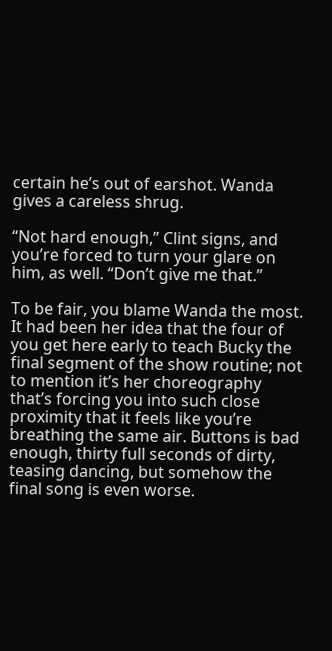certain he’s out of earshot. Wanda gives a careless shrug.

“Not hard enough,” Clint signs, and you’re forced to turn your glare on him, as well. “Don’t give me that.”

To be fair, you blame Wanda the most. It had been her idea that the four of you get here early to teach Bucky the final segment of the show routine; not to mention it’s her choreography that’s forcing you into such close proximity that it feels like you’re breathing the same air. Buttons is bad enough, thirty full seconds of dirty, teasing dancing, but somehow the final song is even worse.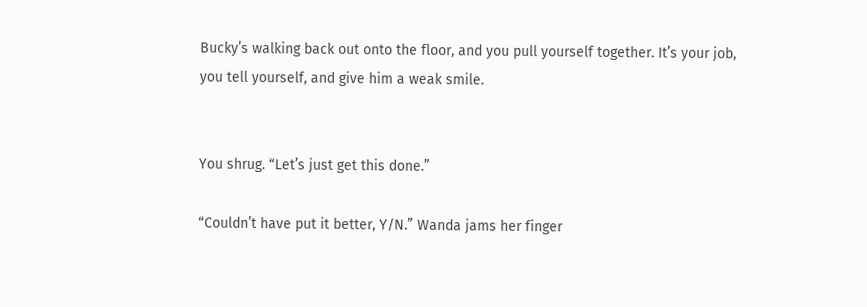Bucky’s walking back out onto the floor, and you pull yourself together. It’s your job, you tell yourself, and give him a weak smile.


You shrug. “Let’s just get this done.”

“Couldn’t have put it better, Y/N.” Wanda jams her finger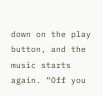down on the play button, and the music starts again. “Off you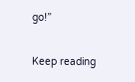go!”

Keep reading